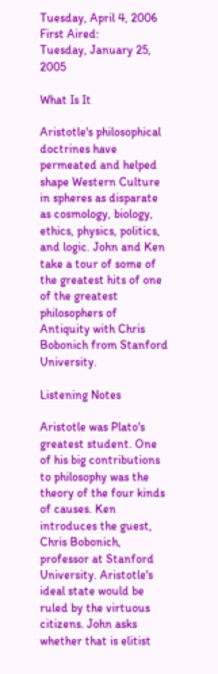Tuesday, April 4, 2006
First Aired:
Tuesday, January 25, 2005

What Is It

Aristotle's philosophical doctrines have permeated and helped shape Western Culture in spheres as disparate as cosmology, biology, ethics, physics, politics, and logic. John and Ken take a tour of some of the greatest hits of one of the greatest philosophers of Antiquity with Chris Bobonich from Stanford University.

Listening Notes

Aristotle was Plato's greatest student. One of his big contributions to philosophy was the theory of the four kinds of causes. Ken introduces the guest, Chris Bobonich, professor at Stanford University. Aristotle's ideal state would be ruled by the virtuous citizens. John asks whether that is elitist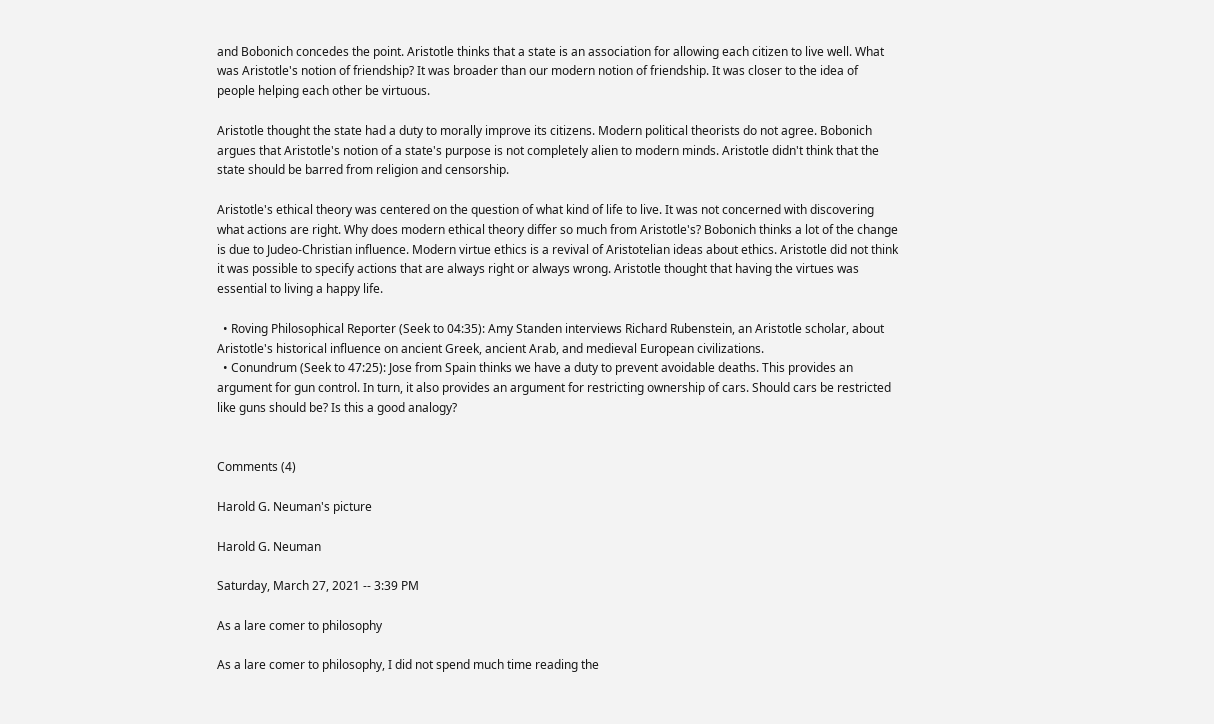and Bobonich concedes the point. Aristotle thinks that a state is an association for allowing each citizen to live well. What was Aristotle's notion of friendship? It was broader than our modern notion of friendship. It was closer to the idea of people helping each other be virtuous.

Aristotle thought the state had a duty to morally improve its citizens. Modern political theorists do not agree. Bobonich argues that Aristotle's notion of a state's purpose is not completely alien to modern minds. Aristotle didn't think that the state should be barred from religion and censorship.

Aristotle's ethical theory was centered on the question of what kind of life to live. It was not concerned with discovering what actions are right. Why does modern ethical theory differ so much from Aristotle's? Bobonich thinks a lot of the change is due to Judeo-Christian influence. Modern virtue ethics is a revival of Aristotelian ideas about ethics. Aristotle did not think it was possible to specify actions that are always right or always wrong. Aristotle thought that having the virtues was essential to living a happy life.

  • Roving Philosophical Reporter (Seek to 04:35): Amy Standen interviews Richard Rubenstein, an Aristotle scholar, about Aristotle's historical influence on ancient Greek, ancient Arab, and medieval European civilizations.
  • Conundrum (Seek to 47:25): Jose from Spain thinks we have a duty to prevent avoidable deaths. This provides an argument for gun control. In turn, it also provides an argument for restricting ownership of cars. Should cars be restricted like guns should be? Is this a good analogy?


Comments (4)

Harold G. Neuman's picture

Harold G. Neuman

Saturday, March 27, 2021 -- 3:39 PM

As a lare comer to philosophy

As a lare comer to philosophy, I did not spend much time reading the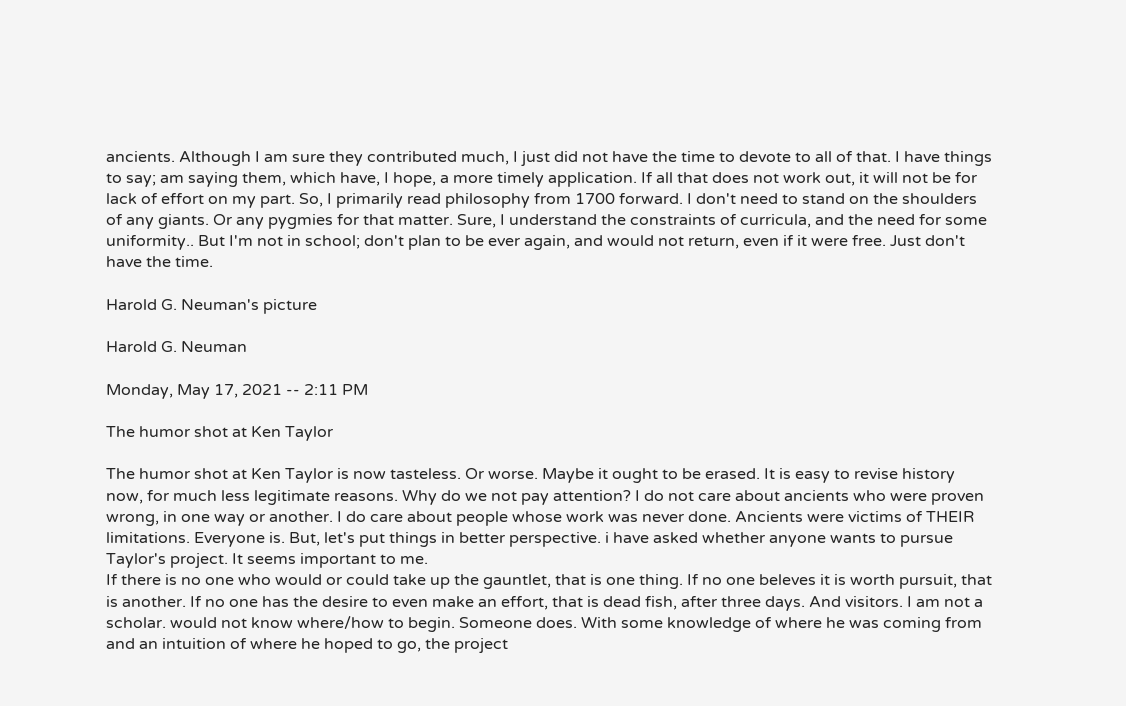ancients. Although I am sure they contributed much, I just did not have the time to devote to all of that. I have things to say; am saying them, which have, I hope, a more timely application. If all that does not work out, it will not be for lack of effort on my part. So, I primarily read philosophy from 1700 forward. I don't need to stand on the shoulders of any giants. Or any pygmies for that matter. Sure, I understand the constraints of curricula, and the need for some uniformity.. But I'm not in school; don't plan to be ever again, and would not return, even if it were free. Just don't have the time.

Harold G. Neuman's picture

Harold G. Neuman

Monday, May 17, 2021 -- 2:11 PM

The humor shot at Ken Taylor

The humor shot at Ken Taylor is now tasteless. Or worse. Maybe it ought to be erased. It is easy to revise history now, for much less legitimate reasons. Why do we not pay attention? I do not care about ancients who were proven wrong, in one way or another. I do care about people whose work was never done. Ancients were victims of THEIR limitations. Everyone is. But, let's put things in better perspective. i have asked whether anyone wants to pursue Taylor's project. It seems important to me.
If there is no one who would or could take up the gauntlet, that is one thing. If no one beleves it is worth pursuit, that is another. If no one has the desire to even make an effort, that is dead fish, after three days. And visitors. I am not a scholar. would not know where/how to begin. Someone does. With some knowledge of where he was coming from and an intuition of where he hoped to go, the project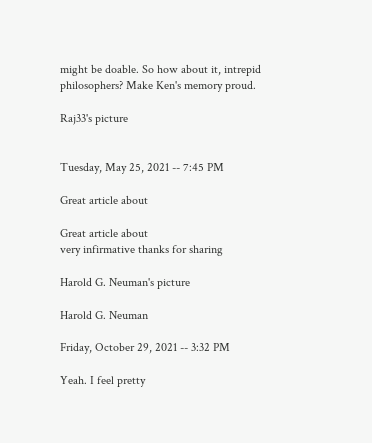might be doable. So how about it, intrepid philosophers? Make Ken's memory proud.

Raj33's picture


Tuesday, May 25, 2021 -- 7:45 PM

Great article about

Great article about
very infirmative thanks for sharing

Harold G. Neuman's picture

Harold G. Neuman

Friday, October 29, 2021 -- 3:32 PM

Yeah. I feel pretty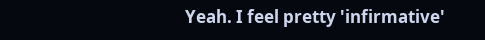Yeah. I feel pretty 'infirmative'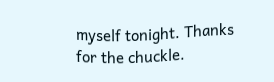myself tonight. Thanks for the chuckle.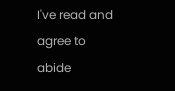I've read and agree to abide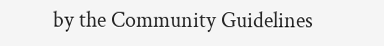by the Community Guidelines